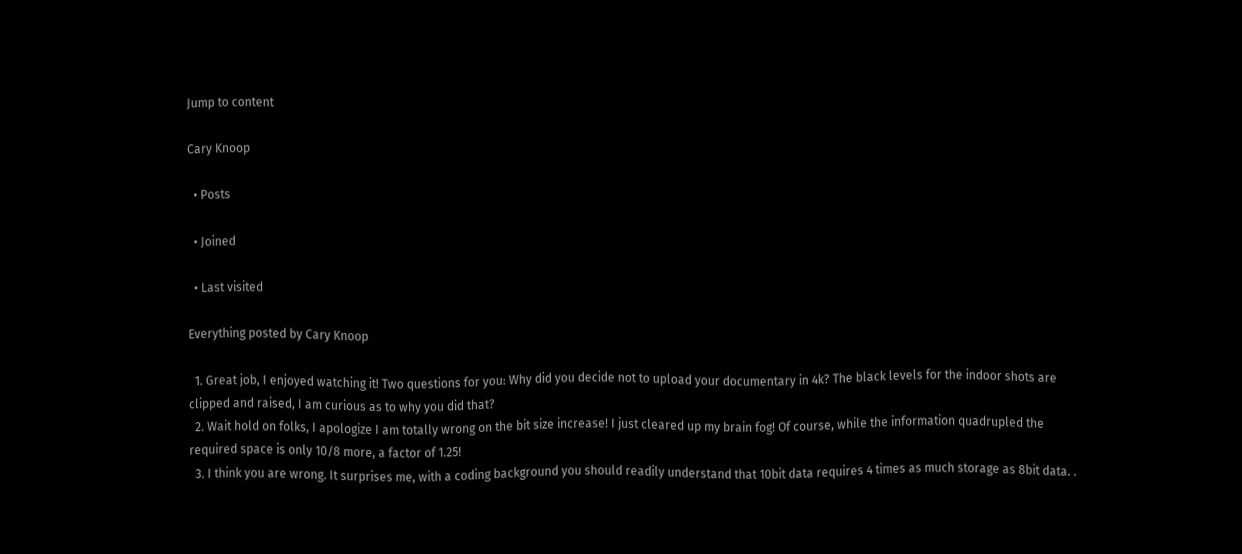Jump to content

Cary Knoop

  • Posts

  • Joined

  • Last visited

Everything posted by Cary Knoop

  1. Great job, I enjoyed watching it! Two questions for you: Why did you decide not to upload your documentary in 4k? The black levels for the indoor shots are clipped and raised, I am curious as to why you did that?
  2. Wait hold on folks, I apologize I am totally wrong on the bit size increase! I just cleared up my brain fog! Of course, while the information quadrupled the required space is only 10/8 more, a factor of 1.25!
  3. I think you are wrong. It surprises me, with a coding background you should readily understand that 10bit data requires 4 times as much storage as 8bit data. .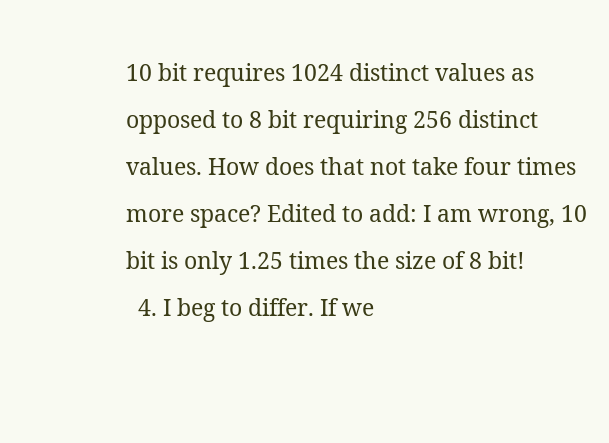10 bit requires 1024 distinct values as opposed to 8 bit requiring 256 distinct values. How does that not take four times more space? Edited to add: I am wrong, 10 bit is only 1.25 times the size of 8 bit!
  4. I beg to differ. If we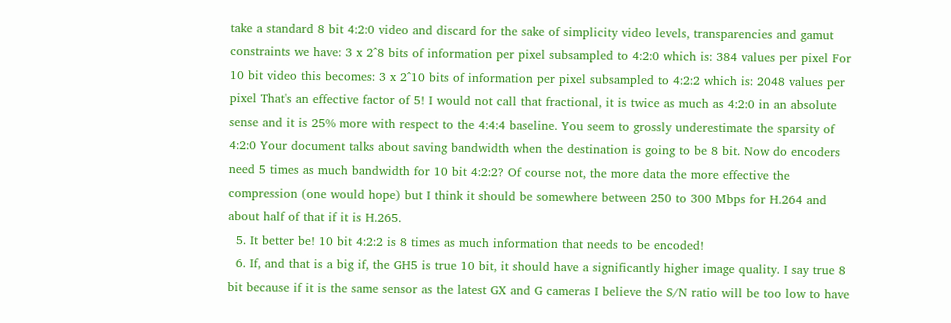take a standard 8 bit 4:2:0 video and discard for the sake of simplicity video levels, transparencies and gamut constraints we have: 3 x 2^8 bits of information per pixel subsampled to 4:2:0 which is: 384 values per pixel For 10 bit video this becomes: 3 x 2^10 bits of information per pixel subsampled to 4:2:2 which is: 2048 values per pixel That's an effective factor of 5! I would not call that fractional, it is twice as much as 4:2:0 in an absolute sense and it is 25% more with respect to the 4:4:4 baseline. You seem to grossly underestimate the sparsity of 4:2:0 Your document talks about saving bandwidth when the destination is going to be 8 bit. Now do encoders need 5 times as much bandwidth for 10 bit 4:2:2? Of course not, the more data the more effective the compression (one would hope) but I think it should be somewhere between 250 to 300 Mbps for H.264 and about half of that if it is H.265.
  5. It better be! 10 bit 4:2:2 is 8 times as much information that needs to be encoded!
  6. If, and that is a big if, the GH5 is true 10 bit, it should have a significantly higher image quality. I say true 8 bit because if it is the same sensor as the latest GX and G cameras I believe the S/N ratio will be too low to have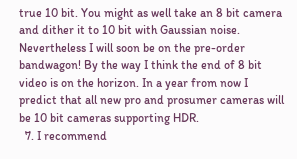true 10 bit. You might as well take an 8 bit camera and dither it to 10 bit with Gaussian noise. Nevertheless I will soon be on the pre-order bandwagon! By the way I think the end of 8 bit video is on the horizon. In a year from now I predict that all new pro and prosumer cameras will be 10 bit cameras supporting HDR.
  7. I recommend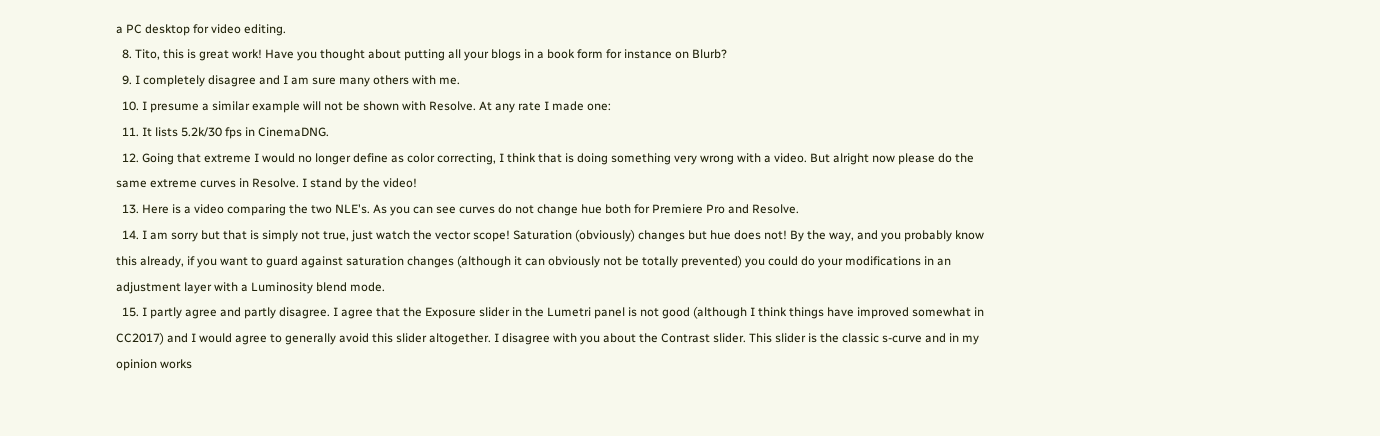a PC desktop for video editing.
  8. Tito, this is great work! Have you thought about putting all your blogs in a book form for instance on Blurb?
  9. I completely disagree and I am sure many others with me.
  10. I presume a similar example will not be shown with Resolve. At any rate I made one:
  11. It lists 5.2k/30 fps in CinemaDNG.
  12. Going that extreme I would no longer define as color correcting, I think that is doing something very wrong with a video. But alright now please do the same extreme curves in Resolve. I stand by the video!
  13. Here is a video comparing the two NLE's. As you can see curves do not change hue both for Premiere Pro and Resolve.
  14. I am sorry but that is simply not true, just watch the vector scope! Saturation (obviously) changes but hue does not! By the way, and you probably know this already, if you want to guard against saturation changes (although it can obviously not be totally prevented) you could do your modifications in an adjustment layer with a Luminosity blend mode.
  15. I partly agree and partly disagree. I agree that the Exposure slider in the Lumetri panel is not good (although I think things have improved somewhat in CC2017) and I would agree to generally avoid this slider altogether. I disagree with you about the Contrast slider. This slider is the classic s-curve and in my opinion works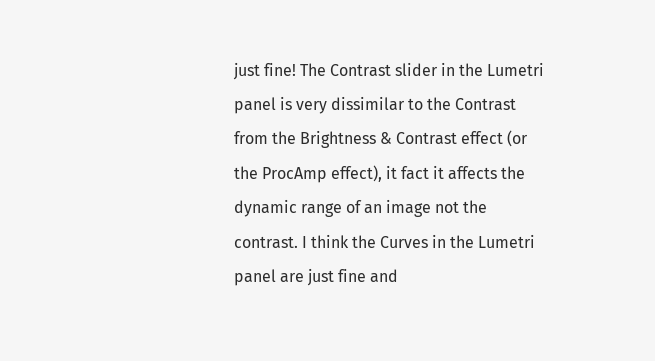just fine! The Contrast slider in the Lumetri panel is very dissimilar to the Contrast from the Brightness & Contrast effect (or the ProcAmp effect), it fact it affects the dynamic range of an image not the contrast. I think the Curves in the Lumetri panel are just fine and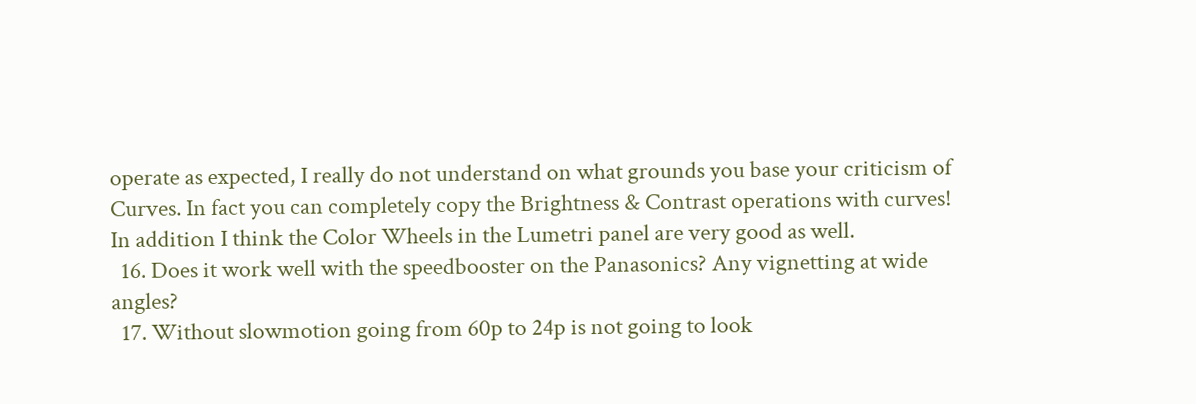operate as expected, I really do not understand on what grounds you base your criticism of Curves. In fact you can completely copy the Brightness & Contrast operations with curves! In addition I think the Color Wheels in the Lumetri panel are very good as well.
  16. Does it work well with the speedbooster on the Panasonics? Any vignetting at wide angles?
  17. Without slowmotion going from 60p to 24p is not going to look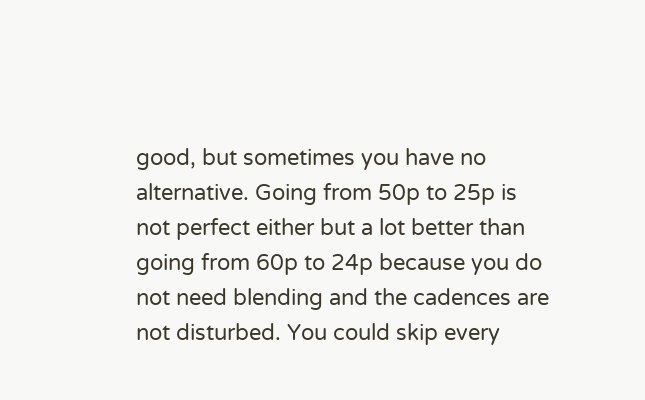good, but sometimes you have no alternative. Going from 50p to 25p is not perfect either but a lot better than going from 60p to 24p because you do not need blending and the cadences are not disturbed. You could skip every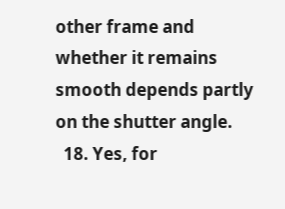other frame and whether it remains smooth depends partly on the shutter angle.
  18. Yes, for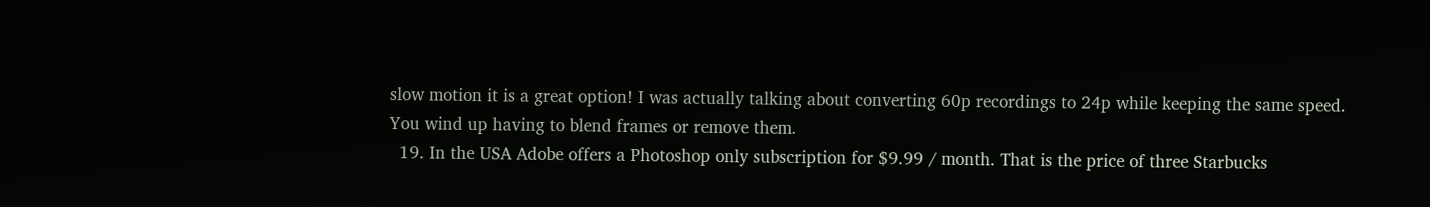slow motion it is a great option! I was actually talking about converting 60p recordings to 24p while keeping the same speed. You wind up having to blend frames or remove them.
  19. In the USA Adobe offers a Photoshop only subscription for $9.99 / month. That is the price of three Starbucks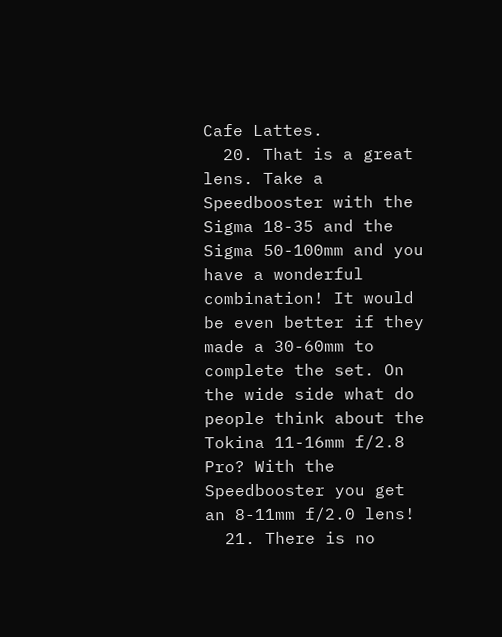Cafe Lattes.
  20. That is a great lens. Take a Speedbooster with the Sigma 18-35 and the Sigma 50-100mm and you have a wonderful combination! It would be even better if they made a 30-60mm to complete the set. On the wide side what do people think about the Tokina 11-16mm f/2.8 Pro? With the Speedbooster you get an 8-11mm f/2.0 lens!
  21. There is no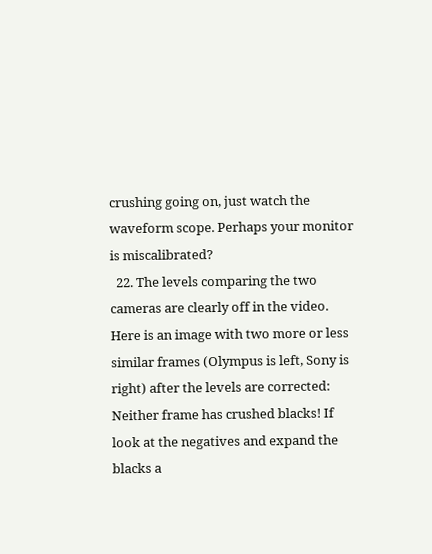crushing going on, just watch the waveform scope. Perhaps your monitor is miscalibrated?
  22. The levels comparing the two cameras are clearly off in the video. Here is an image with two more or less similar frames (Olympus is left, Sony is right) after the levels are corrected: Neither frame has crushed blacks! If look at the negatives and expand the blacks a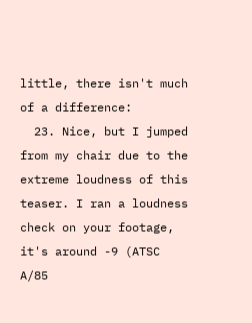little, there isn't much of a difference:
  23. Nice, but I jumped from my chair due to the extreme loudness of this teaser. I ran a loudness check on your footage, it's around -9 (ATSC A/85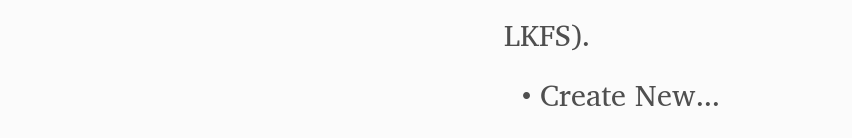LKFS).
  • Create New...